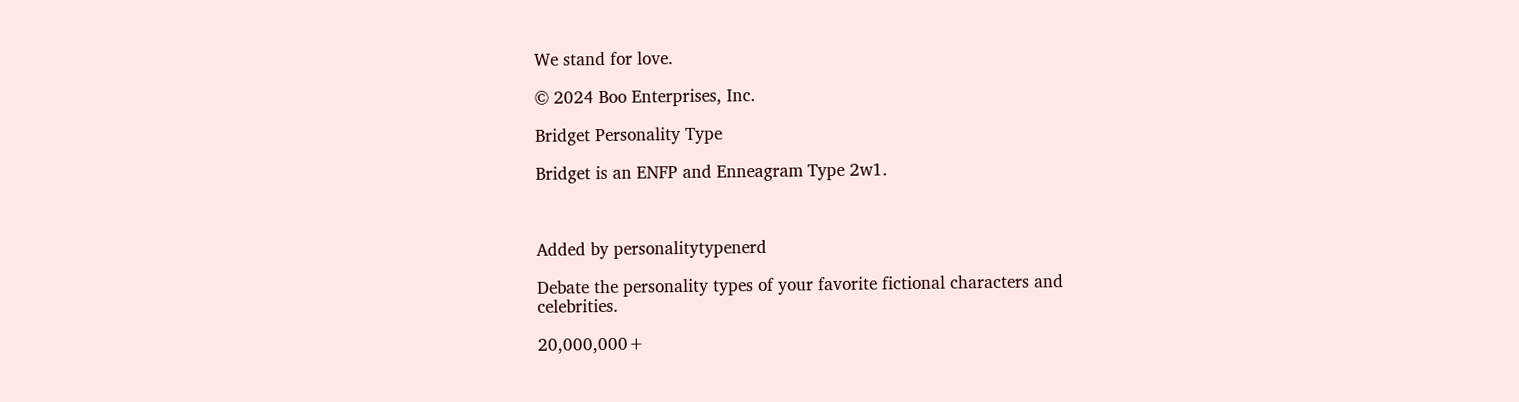We stand for love.

© 2024 Boo Enterprises, Inc.

Bridget Personality Type

Bridget is an ENFP and Enneagram Type 2w1.



Added by personalitytypenerd

Debate the personality types of your favorite fictional characters and celebrities.

20,000,000+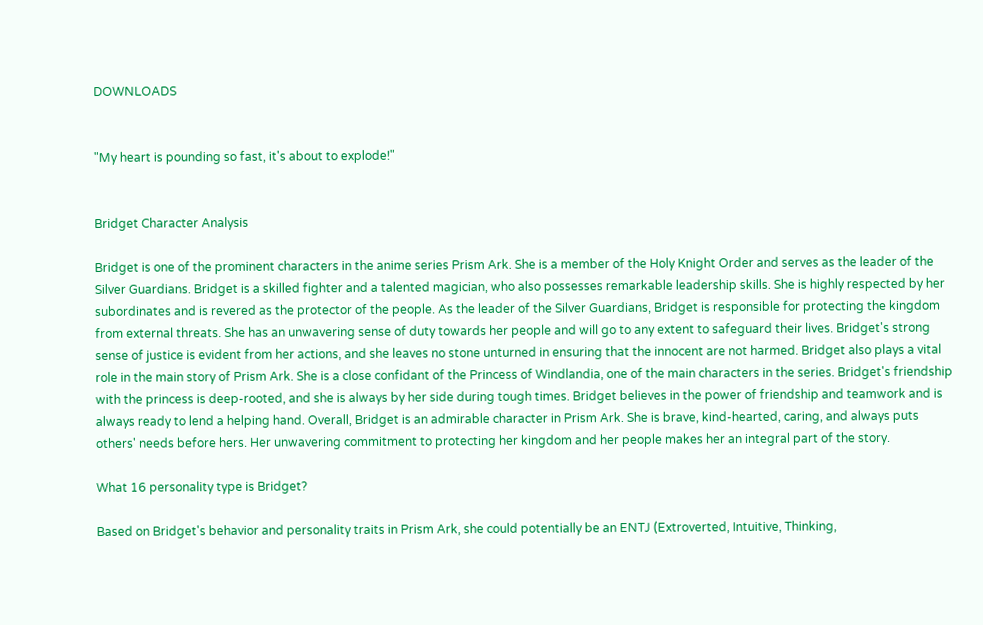DOWNLOADS


"My heart is pounding so fast, it's about to explode!"


Bridget Character Analysis

Bridget is one of the prominent characters in the anime series Prism Ark. She is a member of the Holy Knight Order and serves as the leader of the Silver Guardians. Bridget is a skilled fighter and a talented magician, who also possesses remarkable leadership skills. She is highly respected by her subordinates and is revered as the protector of the people. As the leader of the Silver Guardians, Bridget is responsible for protecting the kingdom from external threats. She has an unwavering sense of duty towards her people and will go to any extent to safeguard their lives. Bridget's strong sense of justice is evident from her actions, and she leaves no stone unturned in ensuring that the innocent are not harmed. Bridget also plays a vital role in the main story of Prism Ark. She is a close confidant of the Princess of Windlandia, one of the main characters in the series. Bridget's friendship with the princess is deep-rooted, and she is always by her side during tough times. Bridget believes in the power of friendship and teamwork and is always ready to lend a helping hand. Overall, Bridget is an admirable character in Prism Ark. She is brave, kind-hearted, caring, and always puts others' needs before hers. Her unwavering commitment to protecting her kingdom and her people makes her an integral part of the story.

What 16 personality type is Bridget?

Based on Bridget's behavior and personality traits in Prism Ark, she could potentially be an ENTJ (Extroverted, Intuitive, Thinking,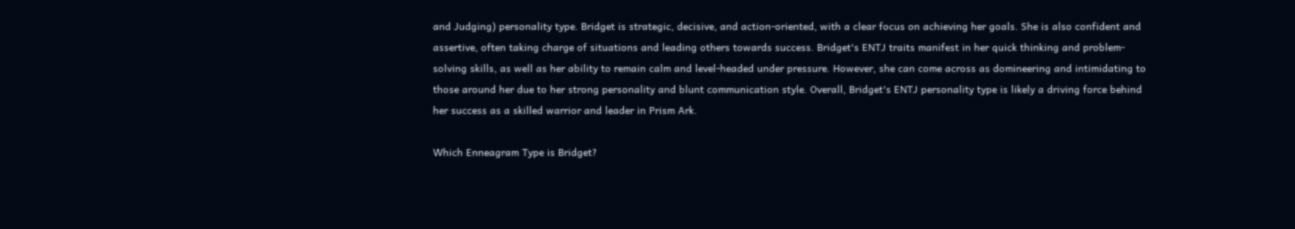and Judging) personality type. Bridget is strategic, decisive, and action-oriented, with a clear focus on achieving her goals. She is also confident and assertive, often taking charge of situations and leading others towards success. Bridget's ENTJ traits manifest in her quick thinking and problem-solving skills, as well as her ability to remain calm and level-headed under pressure. However, she can come across as domineering and intimidating to those around her due to her strong personality and blunt communication style. Overall, Bridget's ENTJ personality type is likely a driving force behind her success as a skilled warrior and leader in Prism Ark.

Which Enneagram Type is Bridget?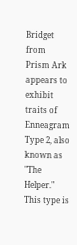Bridget from Prism Ark appears to exhibit traits of Enneagram Type 2, also known as "The Helper." This type is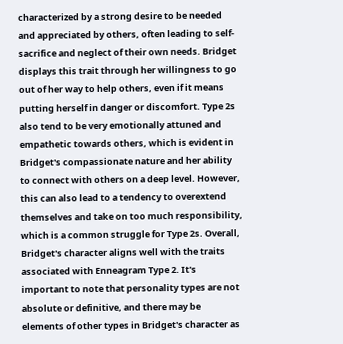characterized by a strong desire to be needed and appreciated by others, often leading to self-sacrifice and neglect of their own needs. Bridget displays this trait through her willingness to go out of her way to help others, even if it means putting herself in danger or discomfort. Type 2s also tend to be very emotionally attuned and empathetic towards others, which is evident in Bridget's compassionate nature and her ability to connect with others on a deep level. However, this can also lead to a tendency to overextend themselves and take on too much responsibility, which is a common struggle for Type 2s. Overall, Bridget's character aligns well with the traits associated with Enneagram Type 2. It's important to note that personality types are not absolute or definitive, and there may be elements of other types in Bridget's character as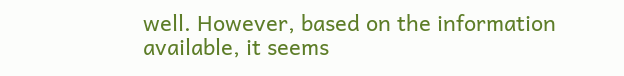well. However, based on the information available, it seems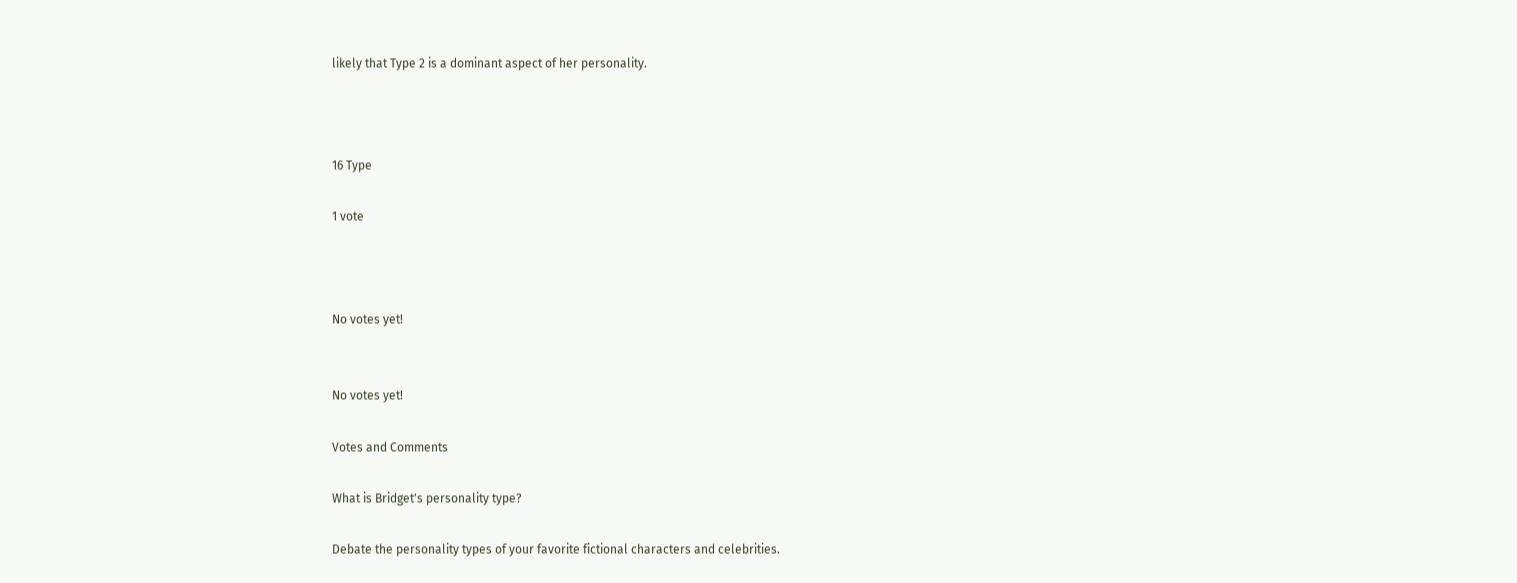likely that Type 2 is a dominant aspect of her personality.



16 Type

1 vote



No votes yet!


No votes yet!

Votes and Comments

What is Bridget's personality type?

Debate the personality types of your favorite fictional characters and celebrities.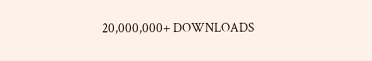20,000,000+ DOWNLOADS